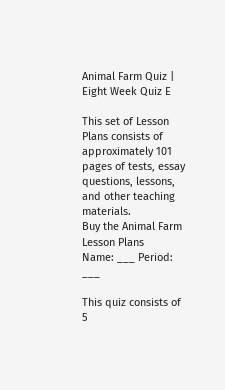Animal Farm Quiz | Eight Week Quiz E

This set of Lesson Plans consists of approximately 101 pages of tests, essay questions, lessons, and other teaching materials.
Buy the Animal Farm Lesson Plans
Name: ___ Period: ___

This quiz consists of 5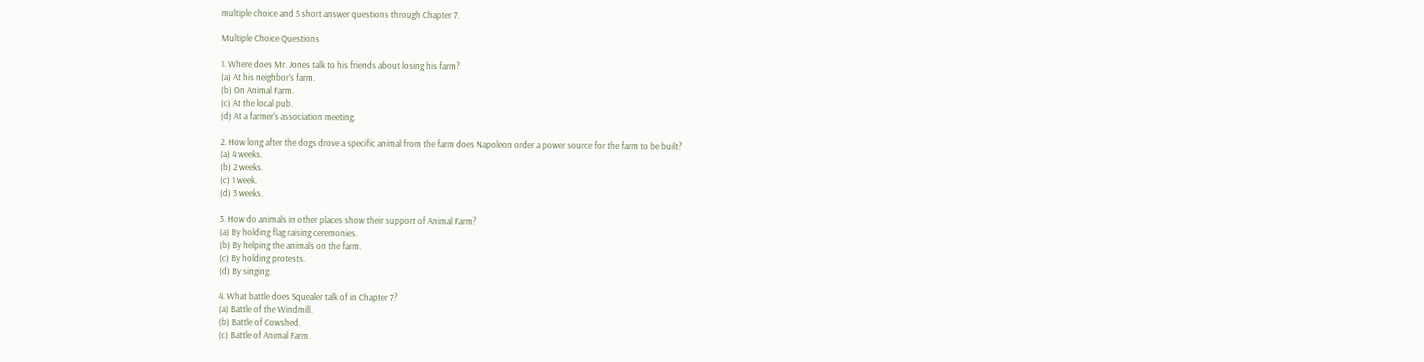multiple choice and 5 short answer questions through Chapter 7.

Multiple Choice Questions

1. Where does Mr. Jones talk to his friends about losing his farm?
(a) At his neighbor's farm.
(b) On Animal Farm.
(c) At the local pub.
(d) At a farmer's association meeting.

2. How long after the dogs drove a specific animal from the farm does Napoleon order a power source for the farm to be built?
(a) 4 weeks.
(b) 2 weeks.
(c) 1 week.
(d) 3 weeks.

3. How do animals in other places show their support of Animal Farm?
(a) By holding flag raising ceremonies.
(b) By helping the animals on the farm.
(c) By holding protests.
(d) By singing.

4. What battle does Squealer talk of in Chapter 7?
(a) Battle of the Windmill.
(b) Battle of Cowshed.
(c) Battle of Animal Farm.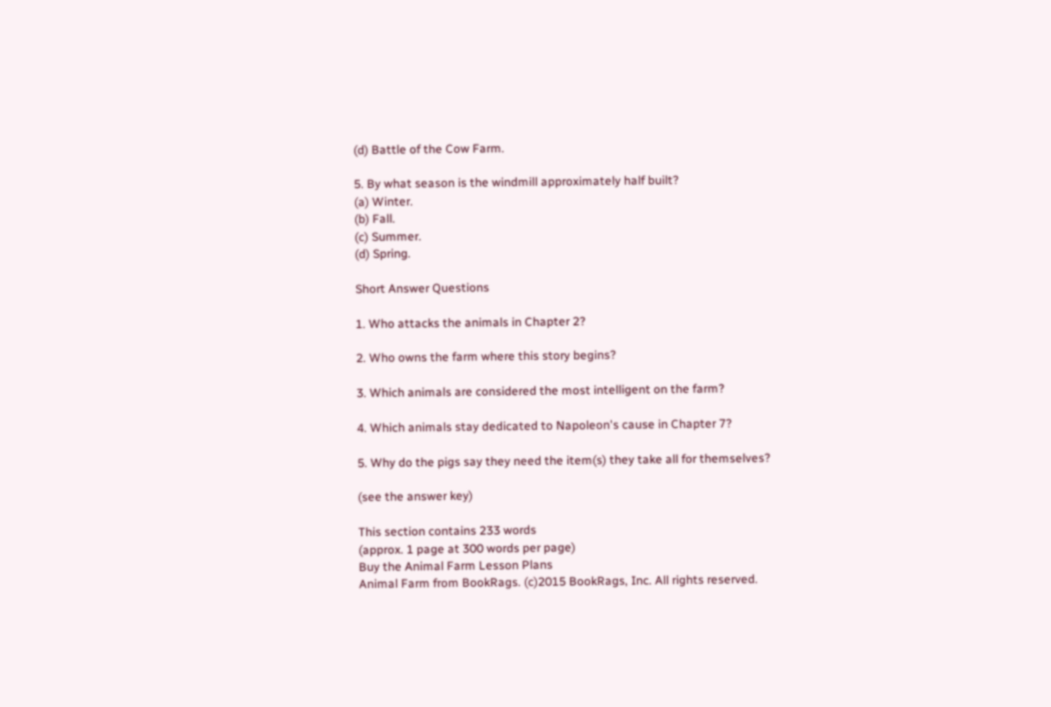(d) Battle of the Cow Farm.

5. By what season is the windmill approximately half built?
(a) Winter.
(b) Fall.
(c) Summer.
(d) Spring.

Short Answer Questions

1. Who attacks the animals in Chapter 2?

2. Who owns the farm where this story begins?

3. Which animals are considered the most intelligent on the farm?

4. Which animals stay dedicated to Napoleon's cause in Chapter 7?

5. Why do the pigs say they need the item(s) they take all for themselves?

(see the answer key)

This section contains 233 words
(approx. 1 page at 300 words per page)
Buy the Animal Farm Lesson Plans
Animal Farm from BookRags. (c)2015 BookRags, Inc. All rights reserved.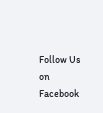Follow Us on Facebook